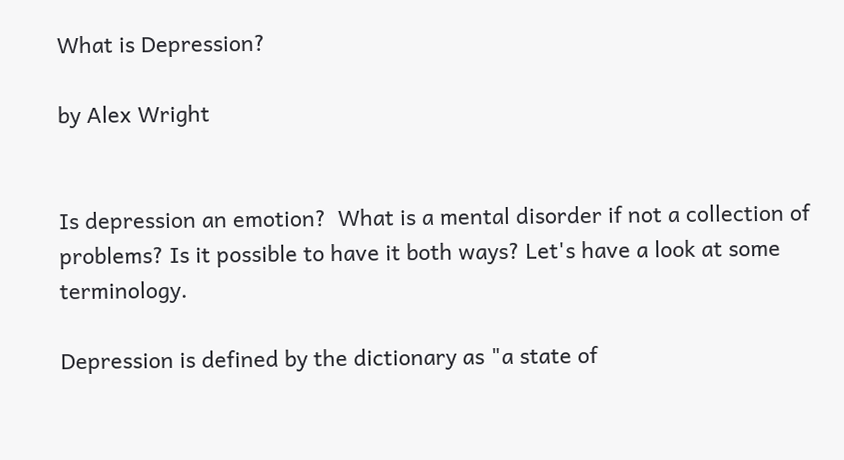What is Depression?

by Alex Wright


Is depression an emotion?  What is a mental disorder if not a collection of problems? Is it possible to have it both ways? Let's have a look at some terminology.

Depression is defined by the dictionary as "a state of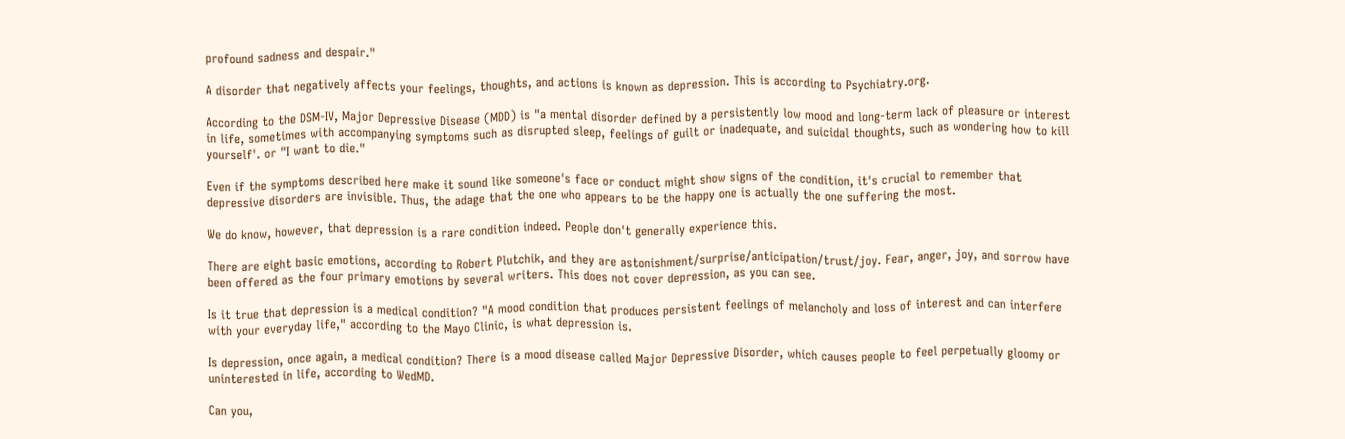profound sadness and despair."

A disorder that negatively affects your feelings, thoughts, and actions is known as depression. This is according to Psychiatry.org.

According to the DSM-IV, Major Depressive Disease (MDD) is "a mental disorder defined by a persistently low mood and long-term lack of pleasure or interest in life, sometimes with accompanying symptoms such as disrupted sleep, feelings of guilt or inadequate, and suicidal thoughts, such as wondering how to kill yourself'. or "I want to die."

Even if the symptoms described here make it sound like someone's face or conduct might show signs of the condition, it's crucial to remember that depressive disorders are invisible. Thus, the adage that the one who appears to be the happy one is actually the one suffering the most.

We do know, however, that depression is a rare condition indeed. People don't generally experience this.

There are eight basic emotions, according to Robert Plutchik, and they are astonishment/surprise/anticipation/trust/joy. Fear, anger, joy, and sorrow have been offered as the four primary emotions by several writers. This does not cover depression, as you can see.

Is it true that depression is a medical condition? "A mood condition that produces persistent feelings of melancholy and loss of interest and can interfere with your everyday life," according to the Mayo Clinic, is what depression is.

Is depression, once again, a medical condition? There is a mood disease called Major Depressive Disorder, which causes people to feel perpetually gloomy or uninterested in life, according to WedMD.

Can you,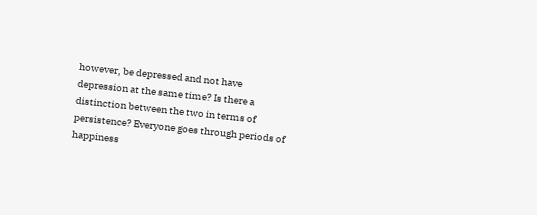however, be depressed and not have depression at the same time? Is there a distinction between the two in terms of persistence? Everyone goes through periods of happiness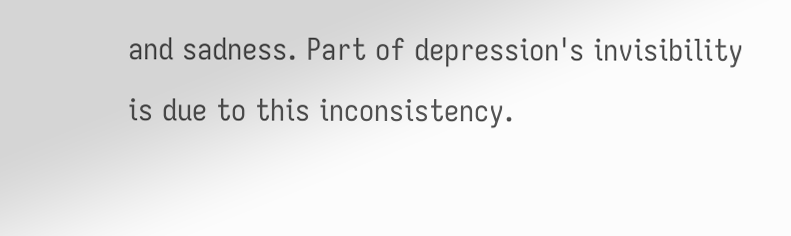and sadness. Part of depression's invisibility is due to this inconsistency.